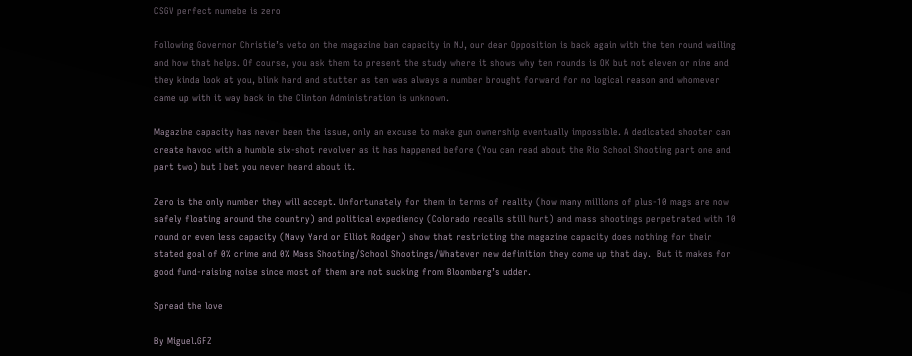CSGV perfect numebe is zero

Following Governor Christie’s veto on the magazine ban capacity in NJ, our dear Opposition is back again with the ten round wailing and how that helps. Of course, you ask them to present the study where it shows why ten rounds is OK but not eleven or nine and they kinda look at you, blink hard and stutter as ten was always a number brought forward for no logical reason and whomever came up with it way back in the Clinton Administration is unknown.

Magazine capacity has never been the issue, only an excuse to make gun ownership eventually impossible. A dedicated shooter can create havoc with a humble six-shot revolver as it has happened before (You can read about the Rio School Shooting part one and part two) but I bet you never heard about it.

Zero is the only number they will accept. Unfortunately for them in terms of reality (how many millions of plus-10 mags are now safely floating around the country) and political expediency (Colorado recalls still hurt) and mass shootings perpetrated with 10 round or even less capacity (Navy Yard or Elliot Rodger) show that restricting the magazine capacity does nothing for their stated goal of 0% crime and 0% Mass Shooting/School Shootings/Whatever new definition they come up that day.  But it makes for good fund-raising noise since most of them are not sucking from Bloomberg’s udder.

Spread the love

By Miguel.GFZ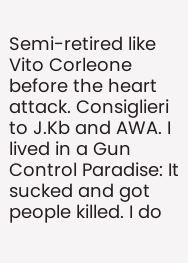Semi-retired like Vito Corleone before the heart attack. Consiglieri to J.Kb and AWA. I lived in a Gun Control Paradise: It sucked and got people killed. I do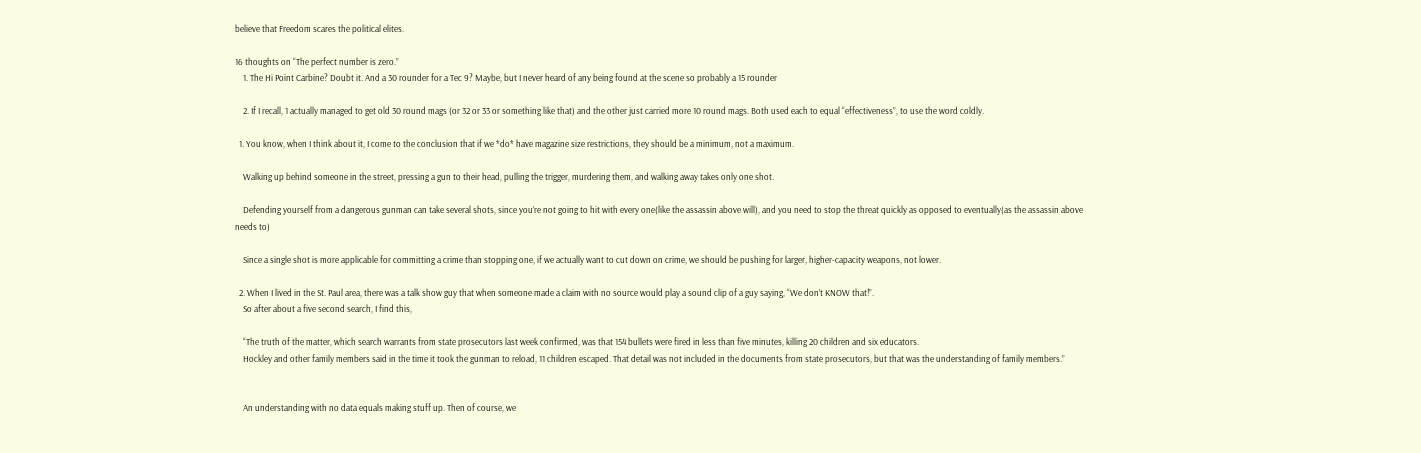believe that Freedom scares the political elites.

16 thoughts on “The perfect number is zero.”
    1. The Hi Point Carbine? Doubt it. And a 30 rounder for a Tec 9? Maybe, but I never heard of any being found at the scene so probably a 15 rounder

    2. If I recall, 1 actually managed to get old 30 round mags (or 32 or 33 or something like that) and the other just carried more 10 round mags. Both used each to equal “effectiveness”, to use the word coldly.

  1. You know, when I think about it, I come to the conclusion that if we *do* have magazine size restrictions, they should be a minimum, not a maximum.

    Walking up behind someone in the street, pressing a gun to their head, pulling the trigger, murdering them, and walking away takes only one shot.

    Defending yourself from a dangerous gunman can take several shots, since you’re not going to hit with every one(like the assassin above will), and you need to stop the threat quickly as opposed to eventually(as the assassin above needs to)

    Since a single shot is more applicable for committing a crime than stopping one, if we actually want to cut down on crime, we should be pushing for larger, higher-capacity weapons, not lower.

  2. When I lived in the St. Paul area, there was a talk show guy that when someone made a claim with no source would play a sound clip of a guy saying, “We don’t KNOW that!”.
    So after about a five second search, I find this,

    “The truth of the matter, which search warrants from state prosecutors last week confirmed, was that 154 bullets were fired in less than five minutes, killing 20 children and six educators.
    Hockley and other family members said in the time it took the gunman to reload, 11 children escaped. That detail was not included in the documents from state prosecutors, but that was the understanding of family members.”


    An understanding with no data equals making stuff up. Then of course, we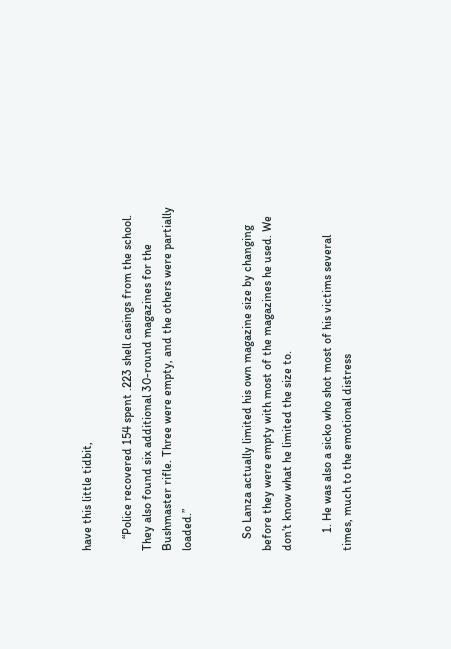have this little tidbit,

    “Police recovered 154 spent .223 shell casings from the school. They also found six additional 30-round magazines for the Bushmaster rifle. Three were empty, and the others were partially loaded.”


    So Lanza actually limited his own magazine size by changing before they were empty with most of the magazines he used. We don’t know what he limited the size to.

      1. He was also a sicko who shot most of his victims several times, much to the emotional distress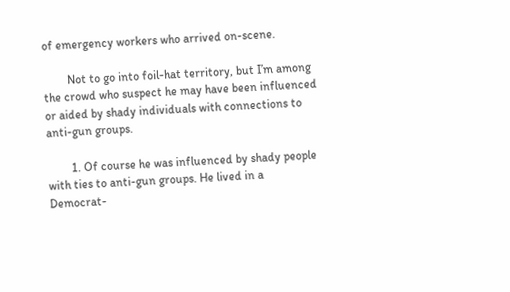of emergency workers who arrived on-scene.

        Not to go into foil-hat territory, but I’m among the crowd who suspect he may have been influenced or aided by shady individuals with connections to anti-gun groups.

        1. Of course he was influenced by shady people with ties to anti-gun groups. He lived in a Democrat-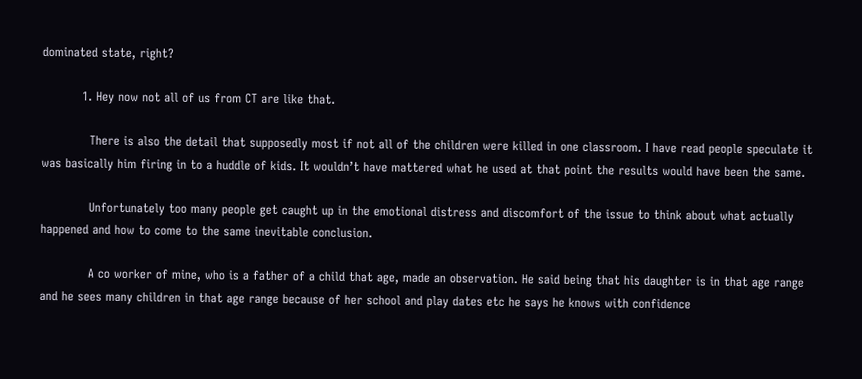dominated state, right?

          1. Hey now not all of us from CT are like that.

            There is also the detail that supposedly most if not all of the children were killed in one classroom. I have read people speculate it was basically him firing in to a huddle of kids. It wouldn’t have mattered what he used at that point the results would have been the same.

            Unfortunately too many people get caught up in the emotional distress and discomfort of the issue to think about what actually happened and how to come to the same inevitable conclusion.

            A co worker of mine, who is a father of a child that age, made an observation. He said being that his daughter is in that age range and he sees many children in that age range because of her school and play dates etc he says he knows with confidence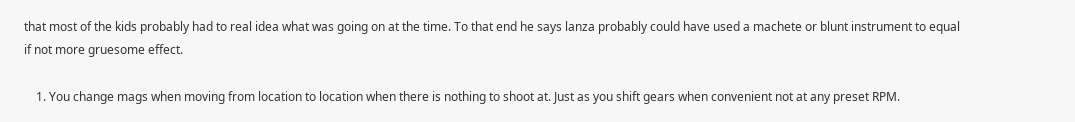that most of the kids probably had to real idea what was going on at the time. To that end he says lanza probably could have used a machete or blunt instrument to equal if not more gruesome effect.

    1. You change mags when moving from location to location when there is nothing to shoot at. Just as you shift gears when convenient not at any preset RPM.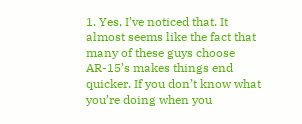1. Yes, I’ve noticed that. It almost seems like the fact that many of these guys choose AR-15’s makes things end quicker. If you don’t know what you’re doing when you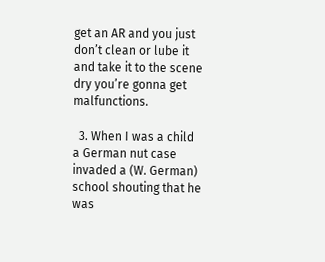get an AR and you just don’t clean or lube it and take it to the scene dry you’re gonna get malfunctions.

  3. When I was a child a German nut case invaded a (W. German) school shouting that he was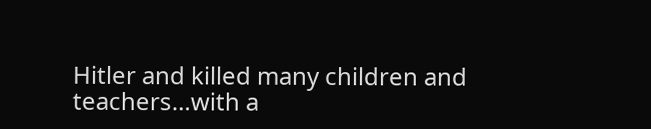Hitler and killed many children and teachers…with a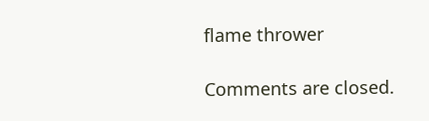flame thrower

Comments are closed.